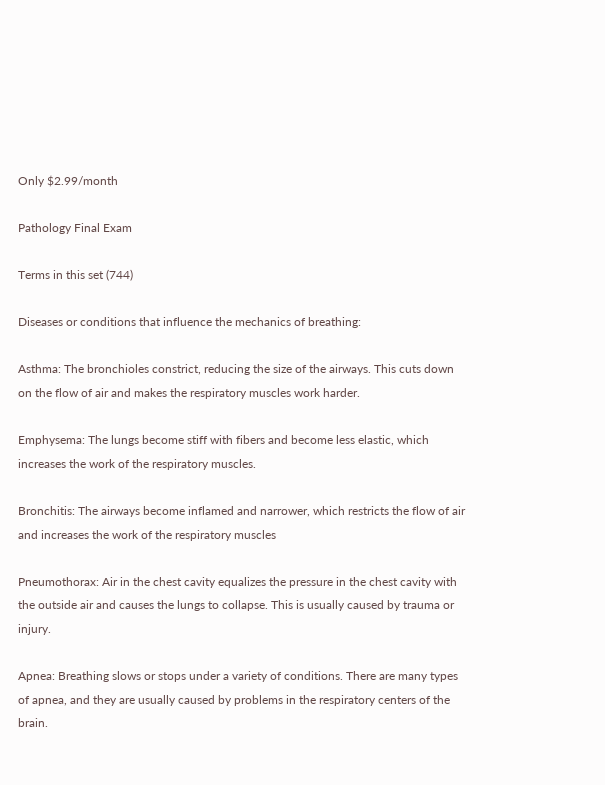Only $2.99/month

Pathology Final Exam

Terms in this set (744)

Diseases or conditions that influence the mechanics of breathing:

Asthma: The bronchioles constrict, reducing the size of the airways. This cuts down on the flow of air and makes the respiratory muscles work harder.

Emphysema: The lungs become stiff with fibers and become less elastic, which increases the work of the respiratory muscles.

Bronchitis: The airways become inflamed and narrower, which restricts the flow of air and increases the work of the respiratory muscles

Pneumothorax: Air in the chest cavity equalizes the pressure in the chest cavity with the outside air and causes the lungs to collapse. This is usually caused by trauma or injury.

Apnea: Breathing slows or stops under a variety of conditions. There are many types of apnea, and they are usually caused by problems in the respiratory centers of the brain.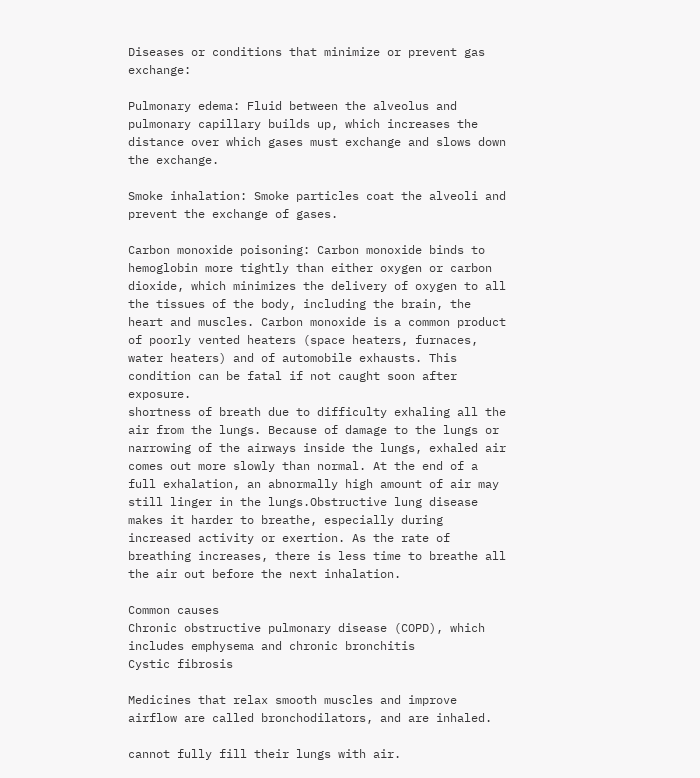Diseases or conditions that minimize or prevent gas exchange:

Pulmonary edema: Fluid between the alveolus and pulmonary capillary builds up, which increases the distance over which gases must exchange and slows down the exchange.

Smoke inhalation: Smoke particles coat the alveoli and prevent the exchange of gases.

Carbon monoxide poisoning: Carbon monoxide binds to hemoglobin more tightly than either oxygen or carbon dioxide, which minimizes the delivery of oxygen to all the tissues of the body, including the brain, the heart and muscles. Carbon monoxide is a common product of poorly vented heaters (space heaters, furnaces, water heaters) and of automobile exhausts. This condition can be fatal if not caught soon after exposure.
shortness of breath due to difficulty exhaling all the air from the lungs. Because of damage to the lungs or narrowing of the airways inside the lungs, exhaled air comes out more slowly than normal. At the end of a full exhalation, an abnormally high amount of air may still linger in the lungs.Obstructive lung disease makes it harder to breathe, especially during increased activity or exertion. As the rate of breathing increases, there is less time to breathe all the air out before the next inhalation.

Common causes
Chronic obstructive pulmonary disease (COPD), which includes emphysema and chronic bronchitis
Cystic fibrosis

Medicines that relax smooth muscles and improve airflow are called bronchodilators, and are inhaled.

cannot fully fill their lungs with air.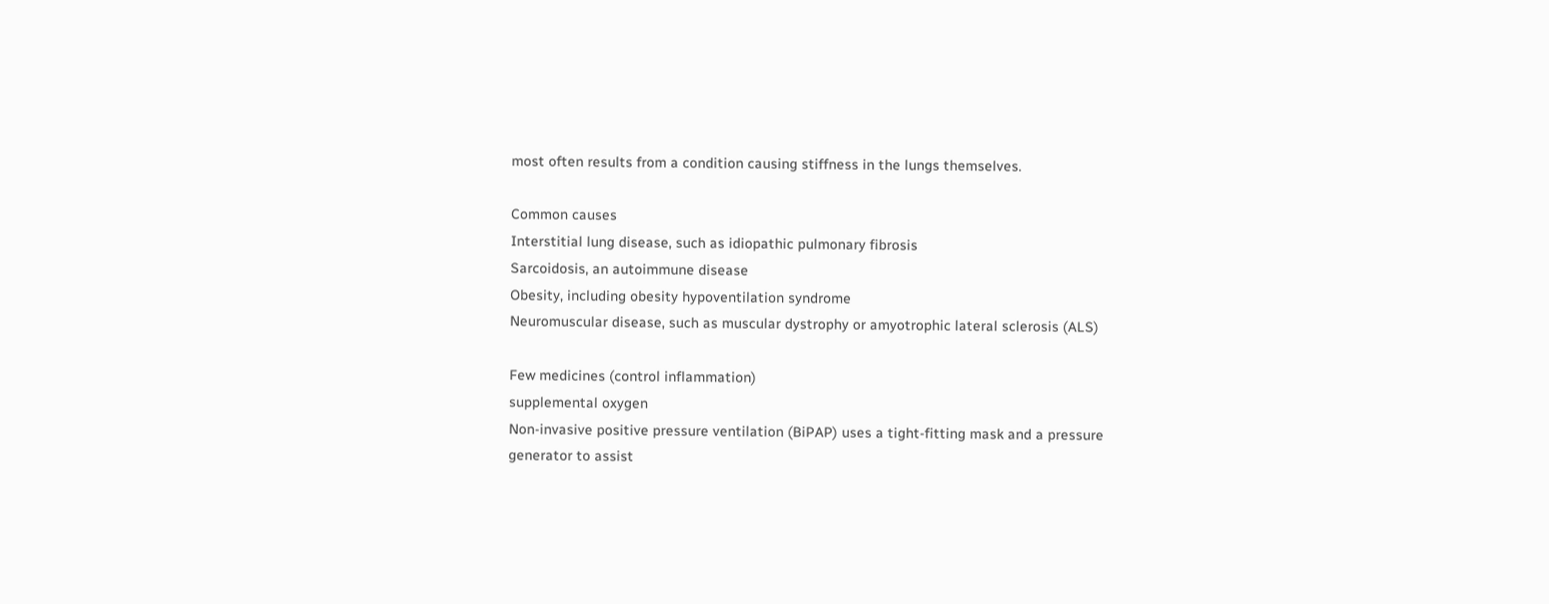most often results from a condition causing stiffness in the lungs themselves.

Common causes
Interstitial lung disease, such as idiopathic pulmonary fibrosis
Sarcoidosis, an autoimmune disease
Obesity, including obesity hypoventilation syndrome
Neuromuscular disease, such as muscular dystrophy or amyotrophic lateral sclerosis (ALS)

Few medicines (control inflammation)
supplemental oxygen
Non-invasive positive pressure ventilation (BiPAP) uses a tight-fitting mask and a pressure generator to assist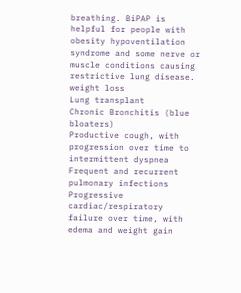breathing. BiPAP is helpful for people with obesity hypoventilation syndrome and some nerve or muscle conditions causing restrictive lung disease.
weight loss
Lung transplant
Chronic Bronchitis (blue bloaters)
Productive cough, with progression over time to intermittent dyspnea
Frequent and recurrent pulmonary infections
Progressive cardiac/respiratory failure over time, with edema and weight gain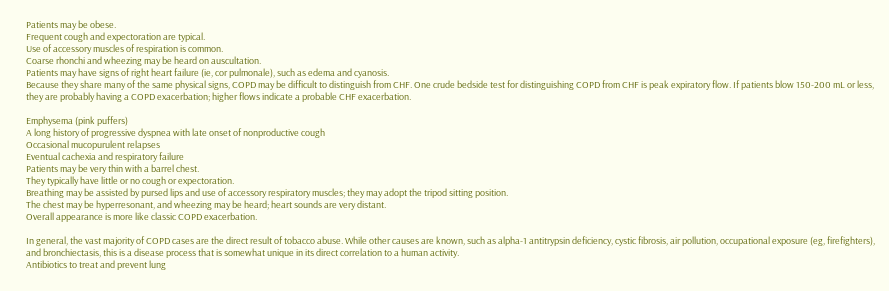Patients may be obese.
Frequent cough and expectoration are typical.
Use of accessory muscles of respiration is common.
Coarse rhonchi and wheezing may be heard on auscultation.
Patients may have signs of right heart failure (ie, cor pulmonale), such as edema and cyanosis.
Because they share many of the same physical signs, COPD may be difficult to distinguish from CHF. One crude bedside test for distinguishing COPD from CHF is peak expiratory flow. If patients blow 150-200 mL or less, they are probably having a COPD exacerbation; higher flows indicate a probable CHF exacerbation.

Emphysema (pink puffers)
A long history of progressive dyspnea with late onset of nonproductive cough
Occasional mucopurulent relapses
Eventual cachexia and respiratory failure
Patients may be very thin with a barrel chest.
They typically have little or no cough or expectoration.
Breathing may be assisted by pursed lips and use of accessory respiratory muscles; they may adopt the tripod sitting position.
The chest may be hyperresonant, and wheezing may be heard; heart sounds are very distant.
Overall appearance is more like classic COPD exacerbation.

In general, the vast majority of COPD cases are the direct result of tobacco abuse. While other causes are known, such as alpha-1 antitrypsin deficiency, cystic fibrosis, air pollution, occupational exposure (eg, firefighters), and bronchiectasis, this is a disease process that is somewhat unique in its direct correlation to a human activity.
Antibiotics to treat and prevent lung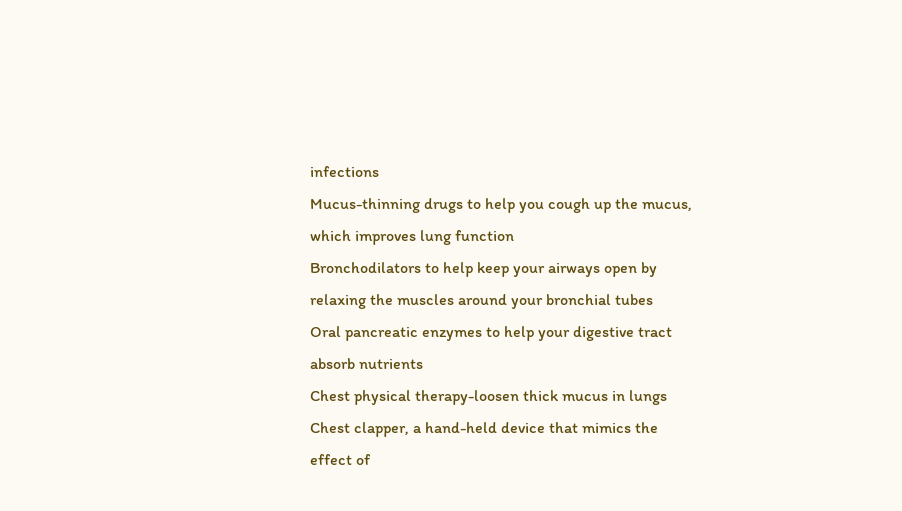infections
Mucus-thinning drugs to help you cough up the mucus, which improves lung function
Bronchodilators to help keep your airways open by relaxing the muscles around your bronchial tubes
Oral pancreatic enzymes to help your digestive tract absorb nutrients
Chest physical therapy-loosen thick mucus in lungs
Chest clapper, a hand-held device that mimics the effect of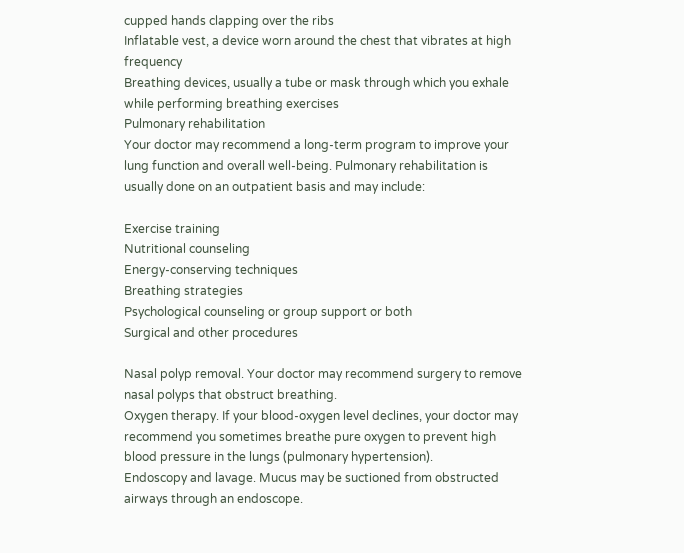cupped hands clapping over the ribs
Inflatable vest, a device worn around the chest that vibrates at high frequency
Breathing devices, usually a tube or mask through which you exhale while performing breathing exercises
Pulmonary rehabilitation
Your doctor may recommend a long-term program to improve your lung function and overall well-being. Pulmonary rehabilitation is usually done on an outpatient basis and may include:

Exercise training
Nutritional counseling
Energy-conserving techniques
Breathing strategies
Psychological counseling or group support or both
Surgical and other procedures

Nasal polyp removal. Your doctor may recommend surgery to remove nasal polyps that obstruct breathing.
Oxygen therapy. If your blood-oxygen level declines, your doctor may recommend you sometimes breathe pure oxygen to prevent high blood pressure in the lungs (pulmonary hypertension).
Endoscopy and lavage. Mucus may be suctioned from obstructed airways through an endoscope.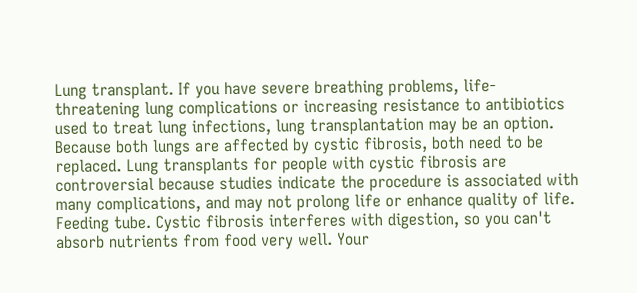Lung transplant. If you have severe breathing problems, life-threatening lung complications or increasing resistance to antibiotics used to treat lung infections, lung transplantation may be an option. Because both lungs are affected by cystic fibrosis, both need to be replaced. Lung transplants for people with cystic fibrosis are controversial because studies indicate the procedure is associated with many complications, and may not prolong life or enhance quality of life.
Feeding tube. Cystic fibrosis interferes with digestion, so you can't absorb nutrients from food very well. Your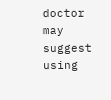doctor may suggest using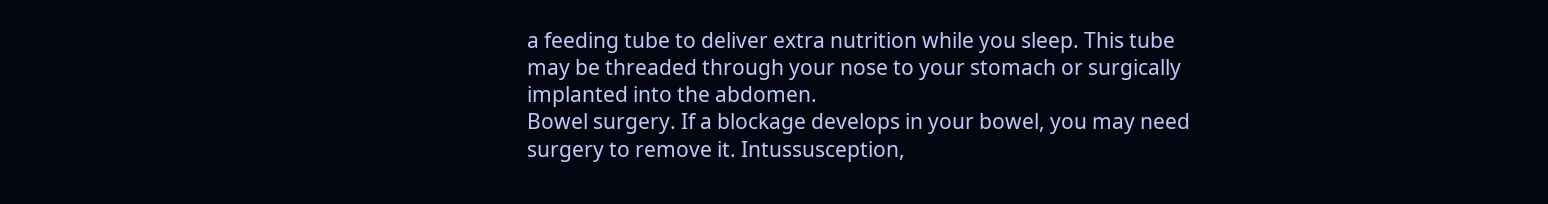a feeding tube to deliver extra nutrition while you sleep. This tube may be threaded through your nose to your stomach or surgically implanted into the abdomen.
Bowel surgery. If a blockage develops in your bowel, you may need surgery to remove it. Intussusception,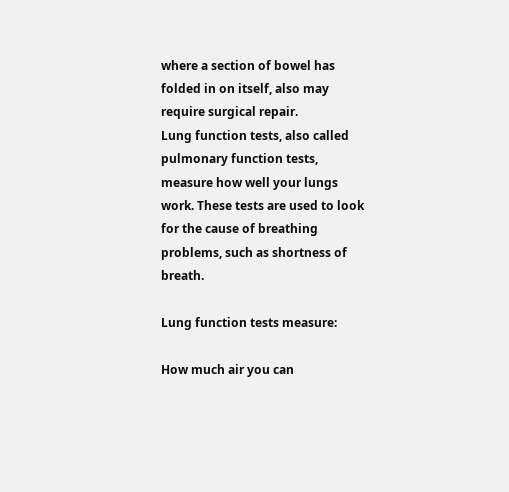where a section of bowel has folded in on itself, also may require surgical repair.
Lung function tests, also called pulmonary function tests, measure how well your lungs work. These tests are used to look for the cause of breathing problems, such as shortness of breath.

Lung function tests measure:

How much air you can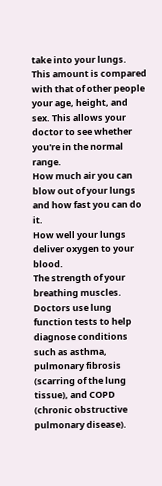take into your lungs. This amount is compared with that of other people your age, height, and sex. This allows your doctor to see whether you're in the normal range.
How much air you can blow out of your lungs and how fast you can do it.
How well your lungs deliver oxygen to your blood.
The strength of your breathing muscles.
Doctors use lung function tests to help diagnose conditions such as asthma, pulmonary fibrosis (scarring of the lung tissue), and COPD (chronic obstructive pulmonary disease).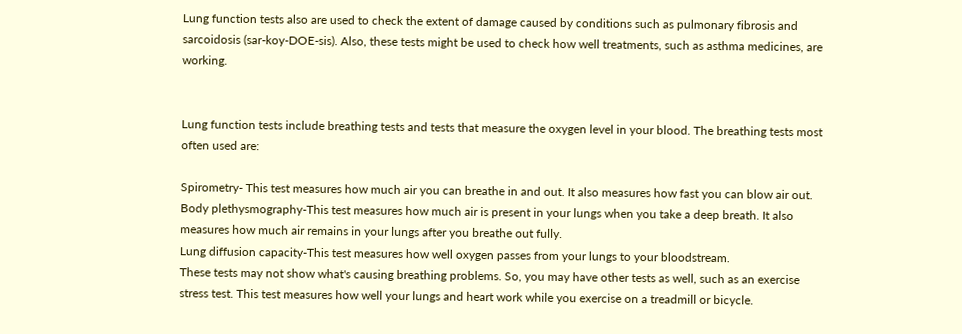Lung function tests also are used to check the extent of damage caused by conditions such as pulmonary fibrosis and sarcoidosis (sar-koy-DOE-sis). Also, these tests might be used to check how well treatments, such as asthma medicines, are working.


Lung function tests include breathing tests and tests that measure the oxygen level in your blood. The breathing tests most often used are:

Spirometry- This test measures how much air you can breathe in and out. It also measures how fast you can blow air out.
Body plethysmography-This test measures how much air is present in your lungs when you take a deep breath. It also measures how much air remains in your lungs after you breathe out fully.
Lung diffusion capacity-This test measures how well oxygen passes from your lungs to your bloodstream.
These tests may not show what's causing breathing problems. So, you may have other tests as well, such as an exercise stress test. This test measures how well your lungs and heart work while you exercise on a treadmill or bicycle.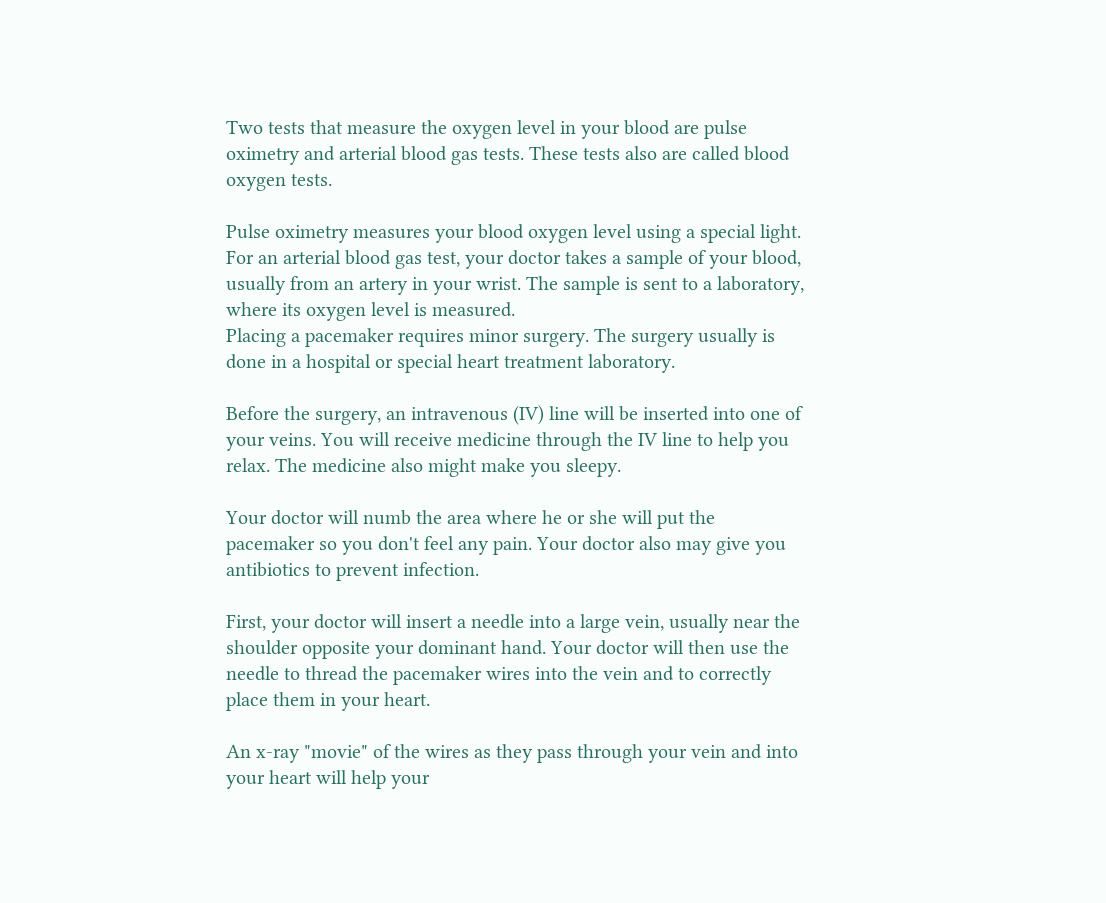Two tests that measure the oxygen level in your blood are pulse oximetry and arterial blood gas tests. These tests also are called blood oxygen tests.

Pulse oximetry measures your blood oxygen level using a special light. For an arterial blood gas test, your doctor takes a sample of your blood, usually from an artery in your wrist. The sample is sent to a laboratory, where its oxygen level is measured.
Placing a pacemaker requires minor surgery. The surgery usually is done in a hospital or special heart treatment laboratory.

Before the surgery, an intravenous (IV) line will be inserted into one of your veins. You will receive medicine through the IV line to help you relax. The medicine also might make you sleepy.

Your doctor will numb the area where he or she will put the pacemaker so you don't feel any pain. Your doctor also may give you antibiotics to prevent infection.

First, your doctor will insert a needle into a large vein, usually near the shoulder opposite your dominant hand. Your doctor will then use the needle to thread the pacemaker wires into the vein and to correctly place them in your heart.

An x-ray "movie" of the wires as they pass through your vein and into your heart will help your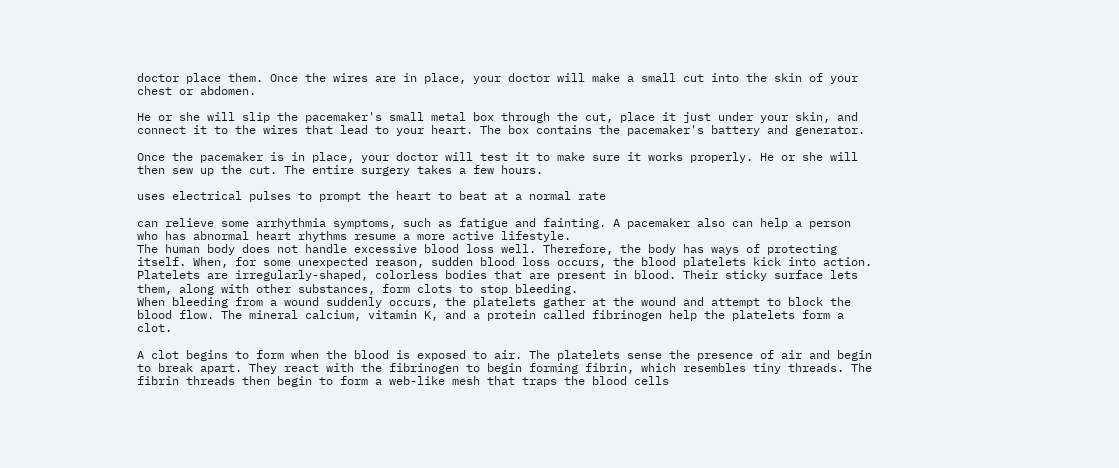doctor place them. Once the wires are in place, your doctor will make a small cut into the skin of your chest or abdomen.

He or she will slip the pacemaker's small metal box through the cut, place it just under your skin, and connect it to the wires that lead to your heart. The box contains the pacemaker's battery and generator.

Once the pacemaker is in place, your doctor will test it to make sure it works properly. He or she will then sew up the cut. The entire surgery takes a few hours.

uses electrical pulses to prompt the heart to beat at a normal rate

can relieve some arrhythmia symptoms, such as fatigue and fainting. A pacemaker also can help a person who has abnormal heart rhythms resume a more active lifestyle.
The human body does not handle excessive blood loss well. Therefore, the body has ways of protecting itself. When, for some unexpected reason, sudden blood loss occurs, the blood platelets kick into action.
Platelets are irregularly-shaped, colorless bodies that are present in blood. Their sticky surface lets them, along with other substances, form clots to stop bleeding.
When bleeding from a wound suddenly occurs, the platelets gather at the wound and attempt to block the blood flow. The mineral calcium, vitamin K, and a protein called fibrinogen help the platelets form a clot.

A clot begins to form when the blood is exposed to air. The platelets sense the presence of air and begin to break apart. They react with the fibrinogen to begin forming fibrin, which resembles tiny threads. The fibrin threads then begin to form a web-like mesh that traps the blood cells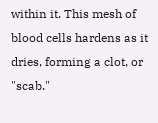within it. This mesh of blood cells hardens as it dries, forming a clot, or "scab."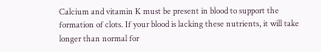Calcium and vitamin K must be present in blood to support the formation of clots. If your blood is lacking these nutrients, it will take longer than normal for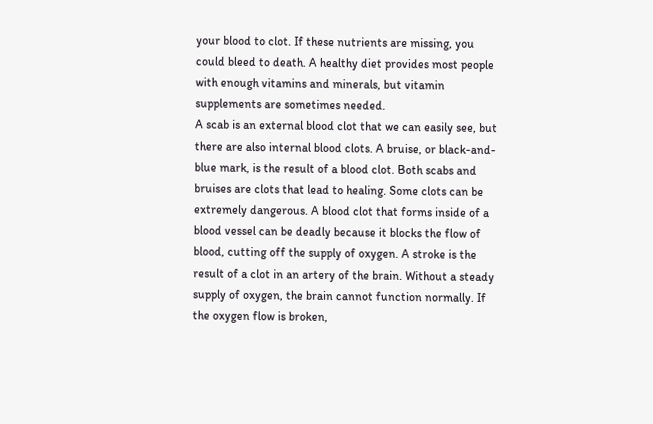your blood to clot. If these nutrients are missing, you could bleed to death. A healthy diet provides most people with enough vitamins and minerals, but vitamin supplements are sometimes needed.
A scab is an external blood clot that we can easily see, but there are also internal blood clots. A bruise, or black-and-blue mark, is the result of a blood clot. Both scabs and bruises are clots that lead to healing. Some clots can be extremely dangerous. A blood clot that forms inside of a blood vessel can be deadly because it blocks the flow of blood, cutting off the supply of oxygen. A stroke is the result of a clot in an artery of the brain. Without a steady supply of oxygen, the brain cannot function normally. If the oxygen flow is broken,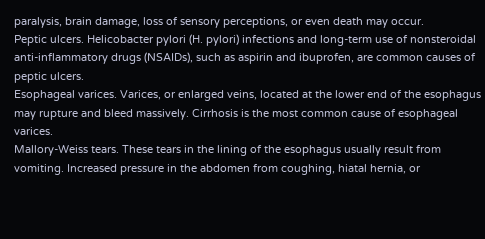paralysis, brain damage, loss of sensory perceptions, or even death may occur.
Peptic ulcers. Helicobacter pylori (H. pylori) infections and long-term use of nonsteroidal anti-inflammatory drugs (NSAIDs), such as aspirin and ibuprofen, are common causes of peptic ulcers.
Esophageal varices. Varices, or enlarged veins, located at the lower end of the esophagus may rupture and bleed massively. Cirrhosis is the most common cause of esophageal varices.
Mallory-Weiss tears. These tears in the lining of the esophagus usually result from vomiting. Increased pressure in the abdomen from coughing, hiatal hernia, or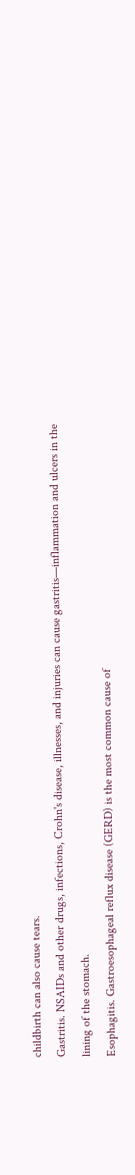childbirth can also cause tears.
Gastritis. NSAIDs and other drugs, infections, Crohn's disease, illnesses, and injuries can cause gastritis—inflammation and ulcers in the lining of the stomach.
Esophagitis. Gastroesophageal reflux disease (GERD) is the most common cause of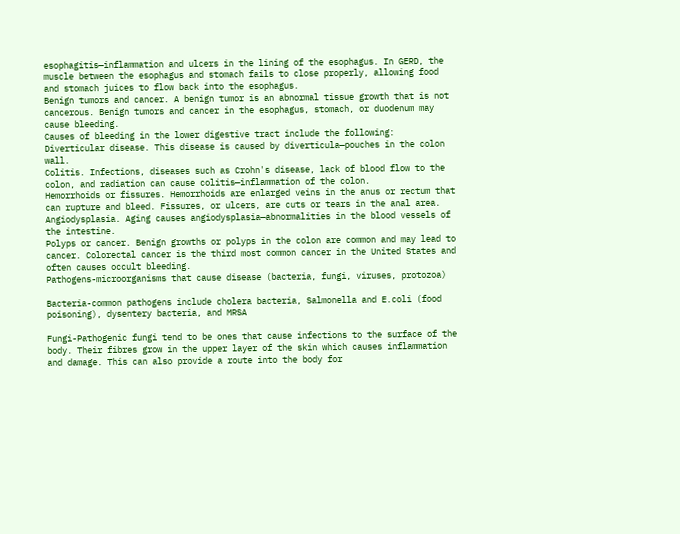esophagitis—inflammation and ulcers in the lining of the esophagus. In GERD, the muscle between the esophagus and stomach fails to close properly, allowing food and stomach juices to flow back into the esophagus.
Benign tumors and cancer. A benign tumor is an abnormal tissue growth that is not cancerous. Benign tumors and cancer in the esophagus, stomach, or duodenum may cause bleeding.
Causes of bleeding in the lower digestive tract include the following:
Diverticular disease. This disease is caused by diverticula—pouches in the colon wall.
Colitis. Infections, diseases such as Crohn's disease, lack of blood flow to the colon, and radiation can cause colitis—inflammation of the colon.
Hemorrhoids or fissures. Hemorrhoids are enlarged veins in the anus or rectum that can rupture and bleed. Fissures, or ulcers, are cuts or tears in the anal area.
Angiodysplasia. Aging causes angiodysplasia—abnormalities in the blood vessels of the intestine.
Polyps or cancer. Benign growths or polyps in the colon are common and may lead to cancer. Colorectal cancer is the third most common cancer in the United States and often causes occult bleeding.
Pathogens-microorganisms that cause disease (bacteria, fungi, viruses, protozoa)

Bacteria-common pathogens include cholera bacteria, Salmonella and E.coli (food poisoning), dysentery bacteria, and MRSA

Fungi-Pathogenic fungi tend to be ones that cause infections to the surface of the body. Their fibres grow in the upper layer of the skin which causes inflammation and damage. This can also provide a route into the body for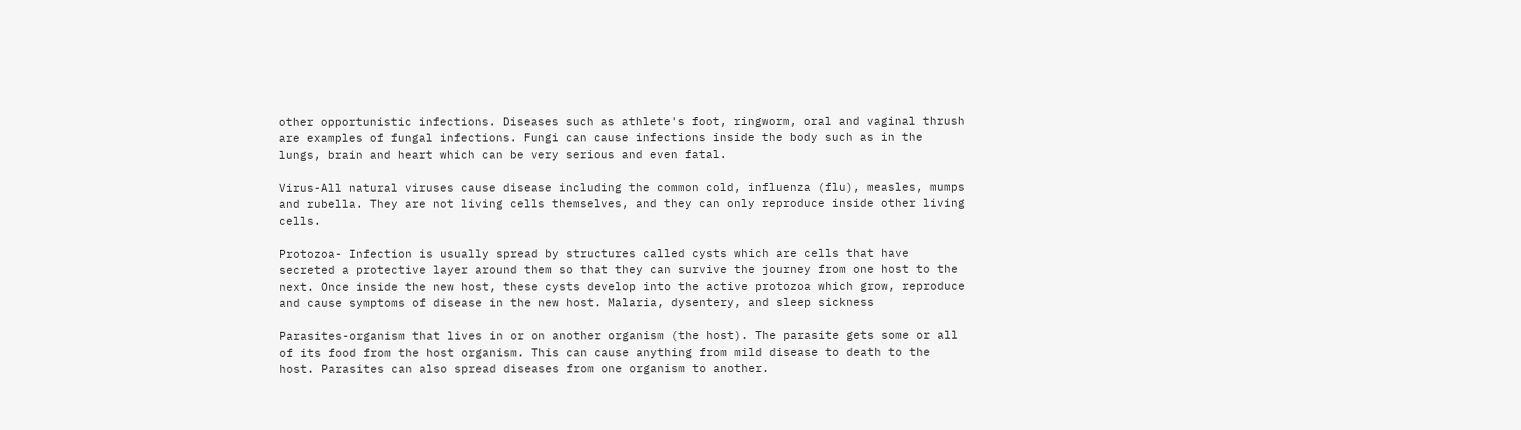other opportunistic infections. Diseases such as athlete's foot, ringworm, oral and vaginal thrush are examples of fungal infections. Fungi can cause infections inside the body such as in the lungs, brain and heart which can be very serious and even fatal.

Virus-All natural viruses cause disease including the common cold, influenza (flu), measles, mumps and rubella. They are not living cells themselves, and they can only reproduce inside other living cells.

Protozoa- Infection is usually spread by structures called cysts which are cells that have secreted a protective layer around them so that they can survive the journey from one host to the next. Once inside the new host, these cysts develop into the active protozoa which grow, reproduce and cause symptoms of disease in the new host. Malaria, dysentery, and sleep sickness

Parasites-organism that lives in or on another organism (the host). The parasite gets some or all of its food from the host organism. This can cause anything from mild disease to death to the host. Parasites can also spread diseases from one organism to another.